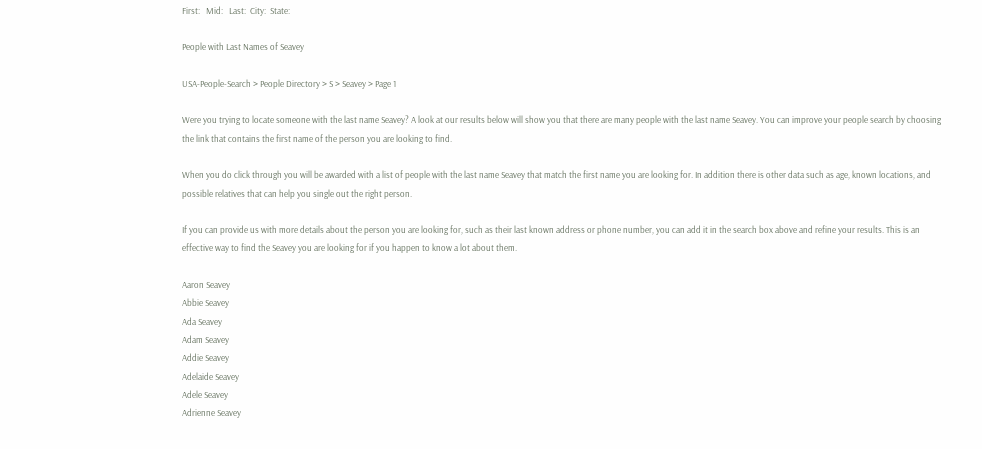First:   Mid:   Last:  City:  State:

People with Last Names of Seavey

USA-People-Search > People Directory > S > Seavey > Page 1

Were you trying to locate someone with the last name Seavey? A look at our results below will show you that there are many people with the last name Seavey. You can improve your people search by choosing the link that contains the first name of the person you are looking to find.

When you do click through you will be awarded with a list of people with the last name Seavey that match the first name you are looking for. In addition there is other data such as age, known locations, and possible relatives that can help you single out the right person.

If you can provide us with more details about the person you are looking for, such as their last known address or phone number, you can add it in the search box above and refine your results. This is an effective way to find the Seavey you are looking for if you happen to know a lot about them.

Aaron Seavey
Abbie Seavey
Ada Seavey
Adam Seavey
Addie Seavey
Adelaide Seavey
Adele Seavey
Adrienne Seavey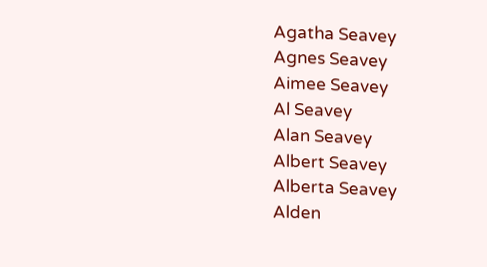Agatha Seavey
Agnes Seavey
Aimee Seavey
Al Seavey
Alan Seavey
Albert Seavey
Alberta Seavey
Alden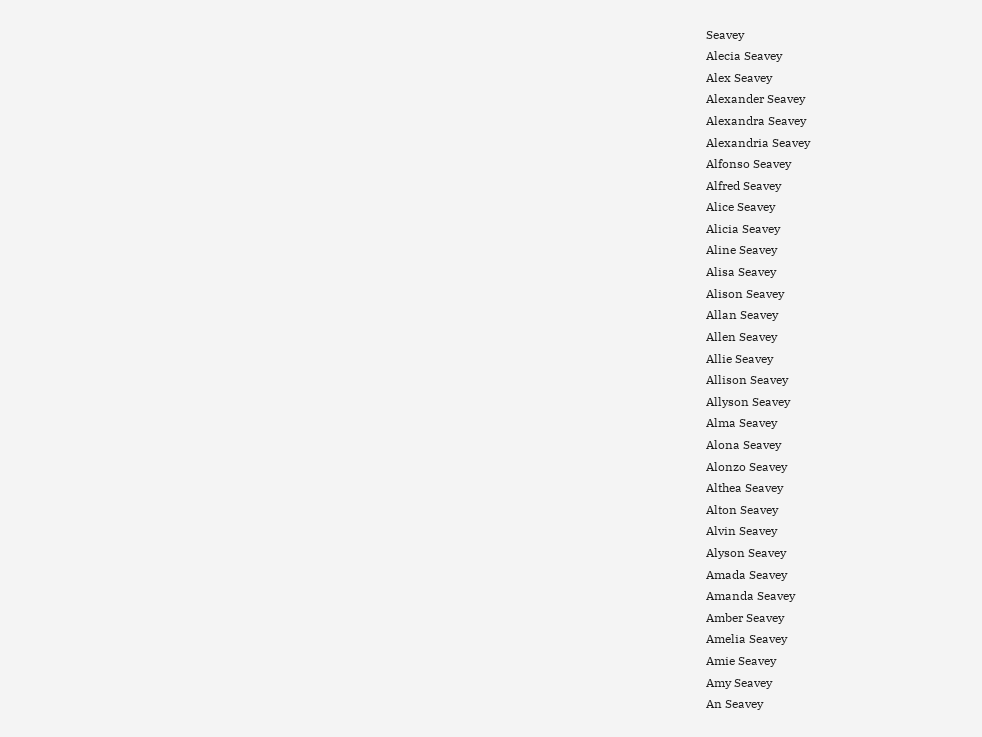Seavey
Alecia Seavey
Alex Seavey
Alexander Seavey
Alexandra Seavey
Alexandria Seavey
Alfonso Seavey
Alfred Seavey
Alice Seavey
Alicia Seavey
Aline Seavey
Alisa Seavey
Alison Seavey
Allan Seavey
Allen Seavey
Allie Seavey
Allison Seavey
Allyson Seavey
Alma Seavey
Alona Seavey
Alonzo Seavey
Althea Seavey
Alton Seavey
Alvin Seavey
Alyson Seavey
Amada Seavey
Amanda Seavey
Amber Seavey
Amelia Seavey
Amie Seavey
Amy Seavey
An Seavey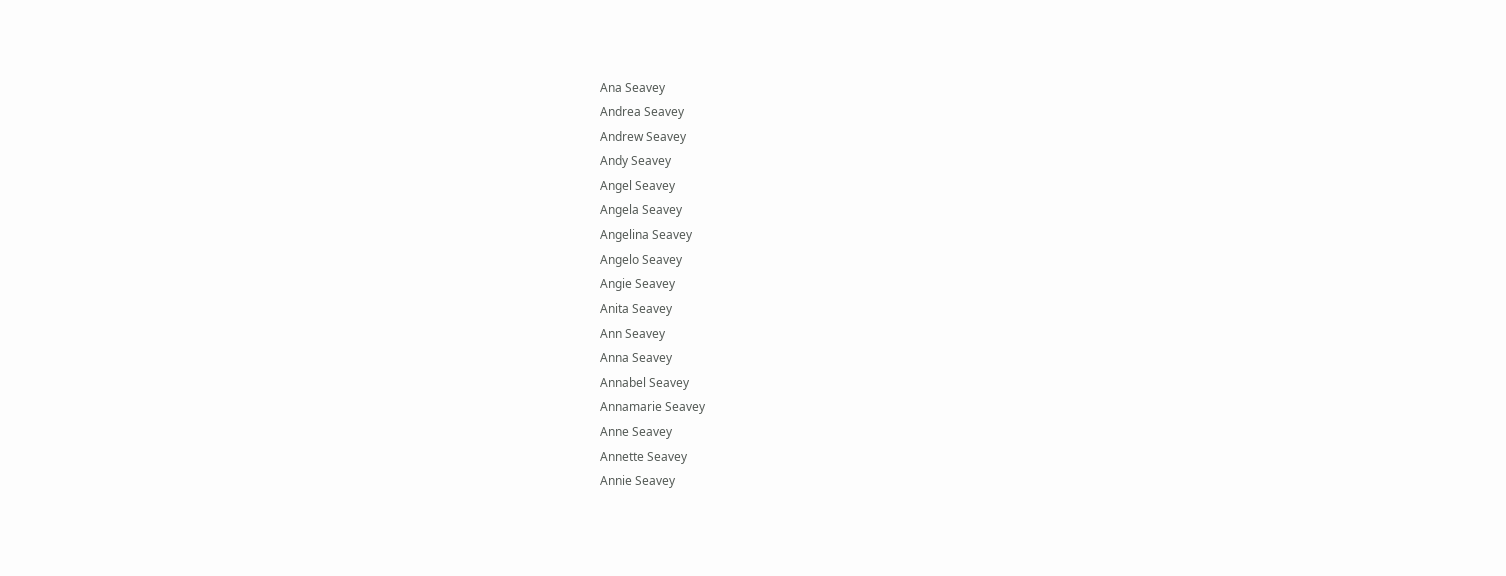Ana Seavey
Andrea Seavey
Andrew Seavey
Andy Seavey
Angel Seavey
Angela Seavey
Angelina Seavey
Angelo Seavey
Angie Seavey
Anita Seavey
Ann Seavey
Anna Seavey
Annabel Seavey
Annamarie Seavey
Anne Seavey
Annette Seavey
Annie Seavey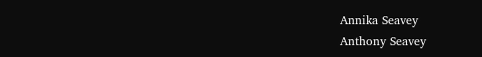Annika Seavey
Anthony Seavey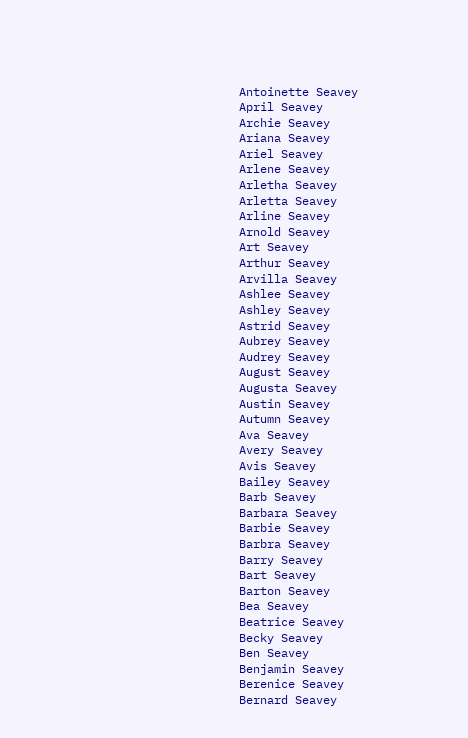Antoinette Seavey
April Seavey
Archie Seavey
Ariana Seavey
Ariel Seavey
Arlene Seavey
Arletha Seavey
Arletta Seavey
Arline Seavey
Arnold Seavey
Art Seavey
Arthur Seavey
Arvilla Seavey
Ashlee Seavey
Ashley Seavey
Astrid Seavey
Aubrey Seavey
Audrey Seavey
August Seavey
Augusta Seavey
Austin Seavey
Autumn Seavey
Ava Seavey
Avery Seavey
Avis Seavey
Bailey Seavey
Barb Seavey
Barbara Seavey
Barbie Seavey
Barbra Seavey
Barry Seavey
Bart Seavey
Barton Seavey
Bea Seavey
Beatrice Seavey
Becky Seavey
Ben Seavey
Benjamin Seavey
Berenice Seavey
Bernard Seavey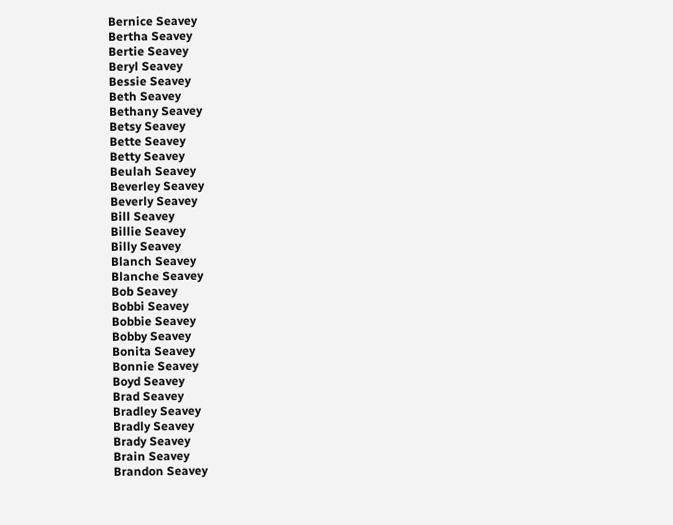Bernice Seavey
Bertha Seavey
Bertie Seavey
Beryl Seavey
Bessie Seavey
Beth Seavey
Bethany Seavey
Betsy Seavey
Bette Seavey
Betty Seavey
Beulah Seavey
Beverley Seavey
Beverly Seavey
Bill Seavey
Billie Seavey
Billy Seavey
Blanch Seavey
Blanche Seavey
Bob Seavey
Bobbi Seavey
Bobbie Seavey
Bobby Seavey
Bonita Seavey
Bonnie Seavey
Boyd Seavey
Brad Seavey
Bradley Seavey
Bradly Seavey
Brady Seavey
Brain Seavey
Brandon Seavey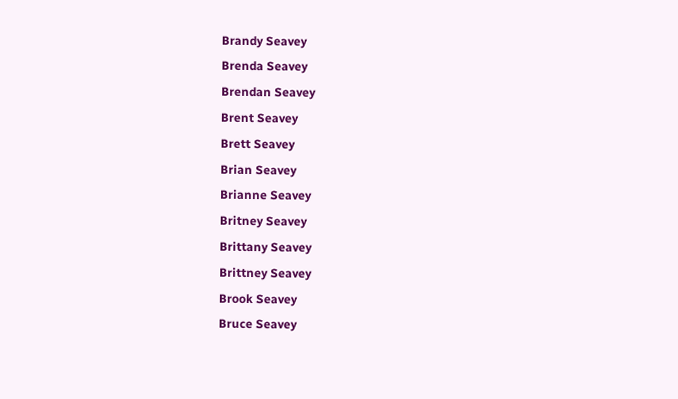Brandy Seavey
Brenda Seavey
Brendan Seavey
Brent Seavey
Brett Seavey
Brian Seavey
Brianne Seavey
Britney Seavey
Brittany Seavey
Brittney Seavey
Brook Seavey
Bruce Seavey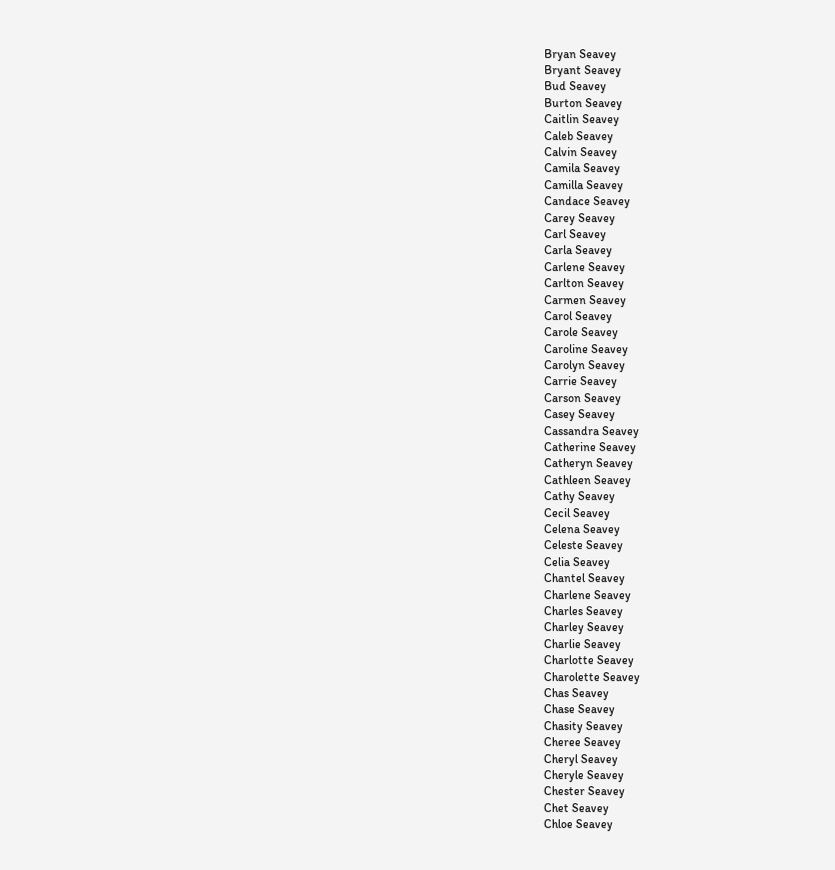Bryan Seavey
Bryant Seavey
Bud Seavey
Burton Seavey
Caitlin Seavey
Caleb Seavey
Calvin Seavey
Camila Seavey
Camilla Seavey
Candace Seavey
Carey Seavey
Carl Seavey
Carla Seavey
Carlene Seavey
Carlton Seavey
Carmen Seavey
Carol Seavey
Carole Seavey
Caroline Seavey
Carolyn Seavey
Carrie Seavey
Carson Seavey
Casey Seavey
Cassandra Seavey
Catherine Seavey
Catheryn Seavey
Cathleen Seavey
Cathy Seavey
Cecil Seavey
Celena Seavey
Celeste Seavey
Celia Seavey
Chantel Seavey
Charlene Seavey
Charles Seavey
Charley Seavey
Charlie Seavey
Charlotte Seavey
Charolette Seavey
Chas Seavey
Chase Seavey
Chasity Seavey
Cheree Seavey
Cheryl Seavey
Cheryle Seavey
Chester Seavey
Chet Seavey
Chloe Seavey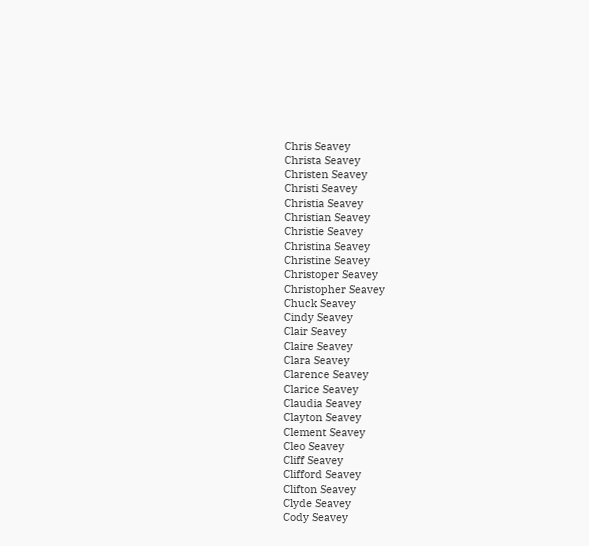Chris Seavey
Christa Seavey
Christen Seavey
Christi Seavey
Christia Seavey
Christian Seavey
Christie Seavey
Christina Seavey
Christine Seavey
Christoper Seavey
Christopher Seavey
Chuck Seavey
Cindy Seavey
Clair Seavey
Claire Seavey
Clara Seavey
Clarence Seavey
Clarice Seavey
Claudia Seavey
Clayton Seavey
Clement Seavey
Cleo Seavey
Cliff Seavey
Clifford Seavey
Clifton Seavey
Clyde Seavey
Cody Seavey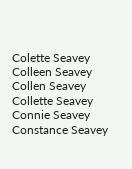Colette Seavey
Colleen Seavey
Collen Seavey
Collette Seavey
Connie Seavey
Constance Seavey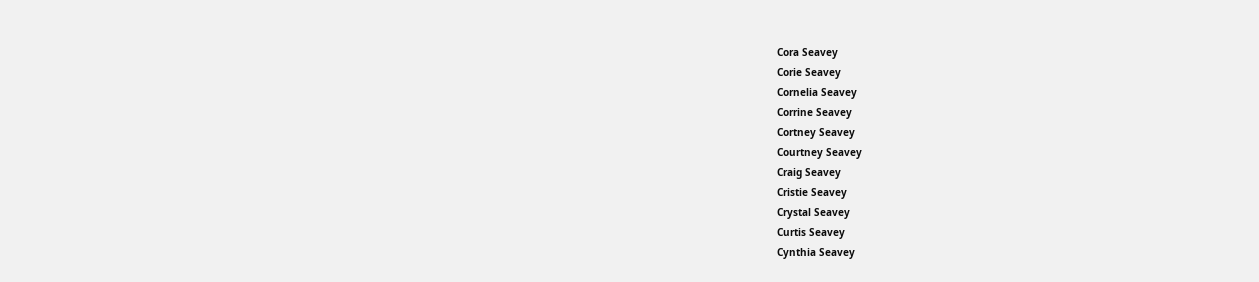Cora Seavey
Corie Seavey
Cornelia Seavey
Corrine Seavey
Cortney Seavey
Courtney Seavey
Craig Seavey
Cristie Seavey
Crystal Seavey
Curtis Seavey
Cynthia Seavey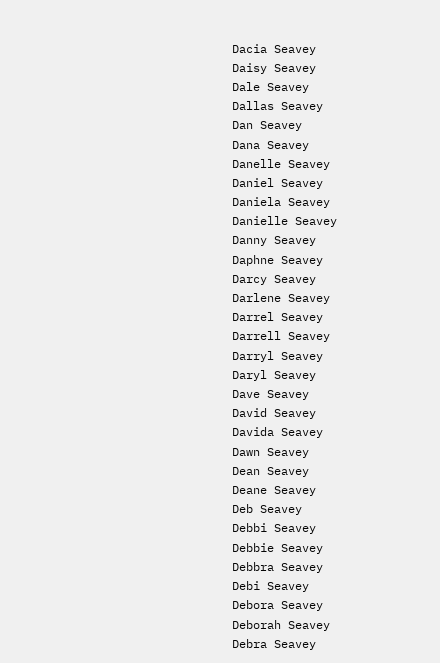Dacia Seavey
Daisy Seavey
Dale Seavey
Dallas Seavey
Dan Seavey
Dana Seavey
Danelle Seavey
Daniel Seavey
Daniela Seavey
Danielle Seavey
Danny Seavey
Daphne Seavey
Darcy Seavey
Darlene Seavey
Darrel Seavey
Darrell Seavey
Darryl Seavey
Daryl Seavey
Dave Seavey
David Seavey
Davida Seavey
Dawn Seavey
Dean Seavey
Deane Seavey
Deb Seavey
Debbi Seavey
Debbie Seavey
Debbra Seavey
Debi Seavey
Debora Seavey
Deborah Seavey
Debra Seavey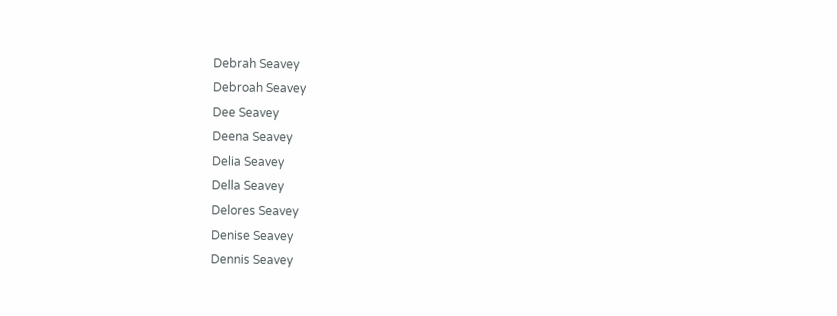Debrah Seavey
Debroah Seavey
Dee Seavey
Deena Seavey
Delia Seavey
Della Seavey
Delores Seavey
Denise Seavey
Dennis Seavey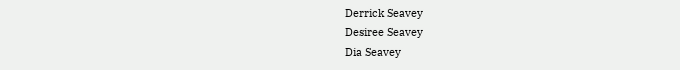Derrick Seavey
Desiree Seavey
Dia Seavey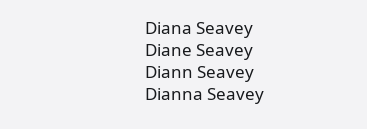Diana Seavey
Diane Seavey
Diann Seavey
Dianna Seavey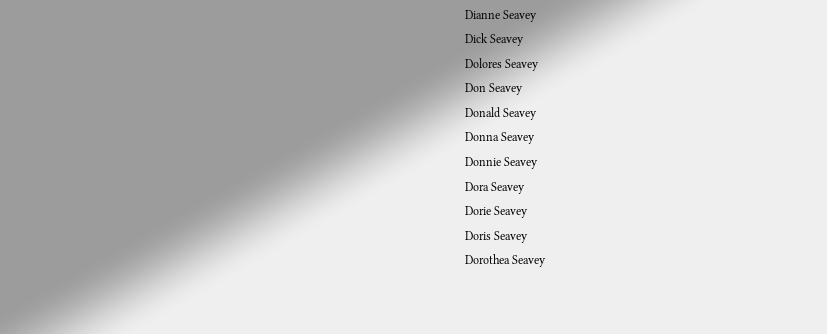Dianne Seavey
Dick Seavey
Dolores Seavey
Don Seavey
Donald Seavey
Donna Seavey
Donnie Seavey
Dora Seavey
Dorie Seavey
Doris Seavey
Dorothea Seavey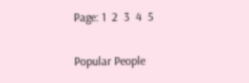Page: 1  2  3  4  5

Popular People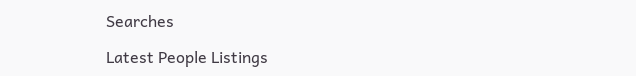Searches

Latest People Listings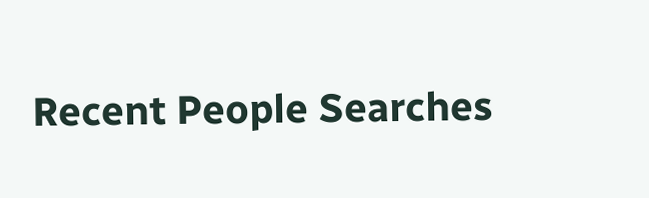Recent People Searches